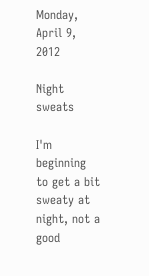Monday, April 9, 2012

Night sweats

I'm beginning to get a bit sweaty at night, not a good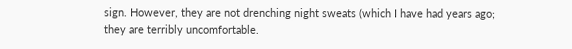sign. However, they are not drenching night sweats (which I have had years ago; they are terribly uncomfortable.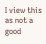I view this as not a good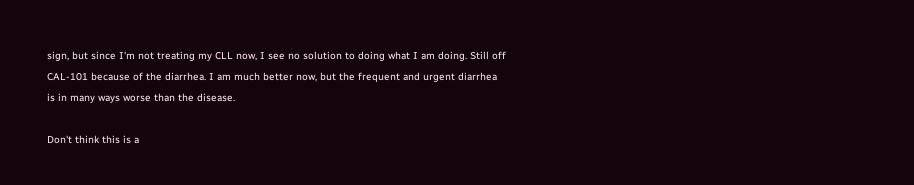sign, but since I'm not treating my CLL now, I see no solution to doing what I am doing. Still off CAL-101 because of the diarrhea. I am much better now, but the frequent and urgent diarrhea is in many ways worse than the disease.

Don't think this is a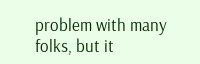problem with many folks, but it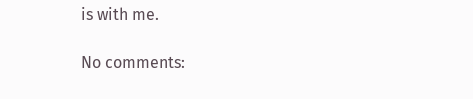is with me.

No comments: